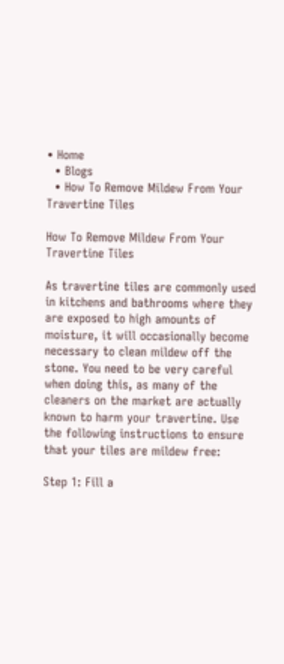• Home
  • Blogs
  • How To Remove Mildew From Your Travertine Tiles

How To Remove Mildew From Your Travertine Tiles

As travertine tiles are commonly used in kitchens and bathrooms where they are exposed to high amounts of moisture, it will occasionally become necessary to clean mildew off the stone. You need to be very careful when doing this, as many of the cleaners on the market are actually known to harm your travertine. Use the following instructions to ensure that your tiles are mildew free:

Step 1: Fill a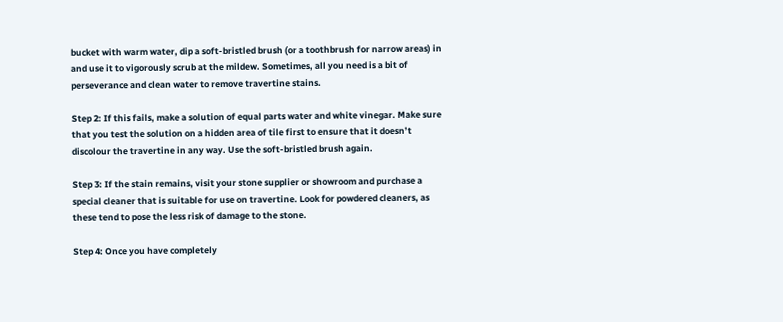bucket with warm water, dip a soft-bristled brush (or a toothbrush for narrow areas) in and use it to vigorously scrub at the mildew. Sometimes, all you need is a bit of perseverance and clean water to remove travertine stains.

Step 2: If this fails, make a solution of equal parts water and white vinegar. Make sure that you test the solution on a hidden area of tile first to ensure that it doesn’t discolour the travertine in any way. Use the soft-bristled brush again.

Step 3: If the stain remains, visit your stone supplier or showroom and purchase a special cleaner that is suitable for use on travertine. Look for powdered cleaners, as these tend to pose the less risk of damage to the stone.

Step 4: Once you have completely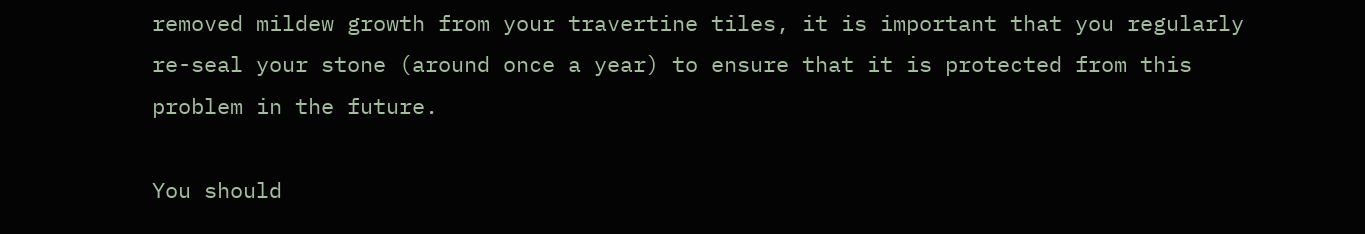removed mildew growth from your travertine tiles, it is important that you regularly re-seal your stone (around once a year) to ensure that it is protected from this problem in the future.

You should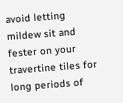avoid letting mildew sit and fester on your travertine tiles for long periods of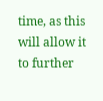time, as this will allow it to further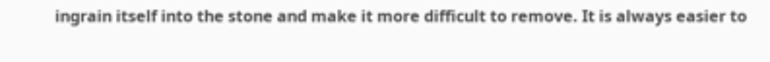ingrain itself into the stone and make it more difficult to remove. It is always easier to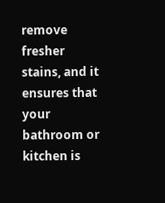remove fresher stains, and it ensures that your bathroom or kitchen is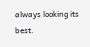always looking its best.